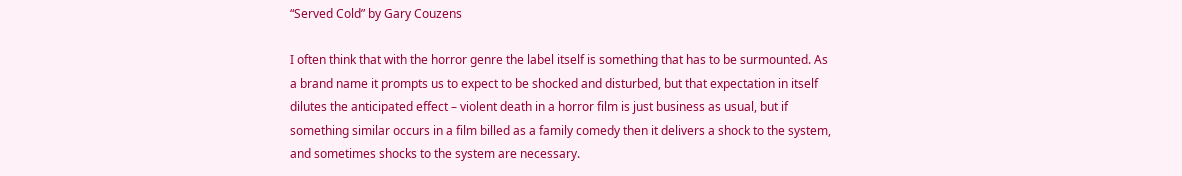“Served Cold” by Gary Couzens

I often think that with the horror genre the label itself is something that has to be surmounted. As a brand name it prompts us to expect to be shocked and disturbed, but that expectation in itself dilutes the anticipated effect – violent death in a horror film is just business as usual, but if something similar occurs in a film billed as a family comedy then it delivers a shock to the system, and sometimes shocks to the system are necessary.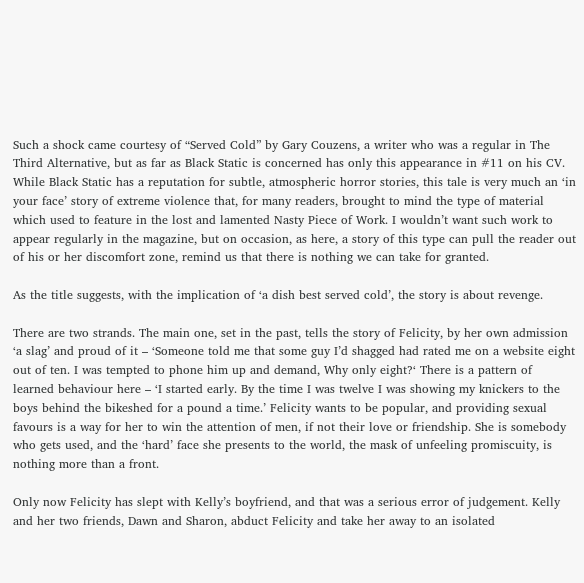Such a shock came courtesy of “Served Cold” by Gary Couzens, a writer who was a regular in The Third Alternative, but as far as Black Static is concerned has only this appearance in #11 on his CV. While Black Static has a reputation for subtle, atmospheric horror stories, this tale is very much an ‘in your face’ story of extreme violence that, for many readers, brought to mind the type of material which used to feature in the lost and lamented Nasty Piece of Work. I wouldn’t want such work to appear regularly in the magazine, but on occasion, as here, a story of this type can pull the reader out of his or her discomfort zone, remind us that there is nothing we can take for granted.

As the title suggests, with the implication of ‘a dish best served cold’, the story is about revenge.

There are two strands. The main one, set in the past, tells the story of Felicity, by her own admission ‘a slag’ and proud of it – ‘Someone told me that some guy I’d shagged had rated me on a website eight out of ten. I was tempted to phone him up and demand, Why only eight?‘ There is a pattern of learned behaviour here – ‘I started early. By the time I was twelve I was showing my knickers to the boys behind the bikeshed for a pound a time.’ Felicity wants to be popular, and providing sexual favours is a way for her to win the attention of men, if not their love or friendship. She is somebody who gets used, and the ‘hard’ face she presents to the world, the mask of unfeeling promiscuity, is nothing more than a front.

Only now Felicity has slept with Kelly’s boyfriend, and that was a serious error of judgement. Kelly and her two friends, Dawn and Sharon, abduct Felicity and take her away to an isolated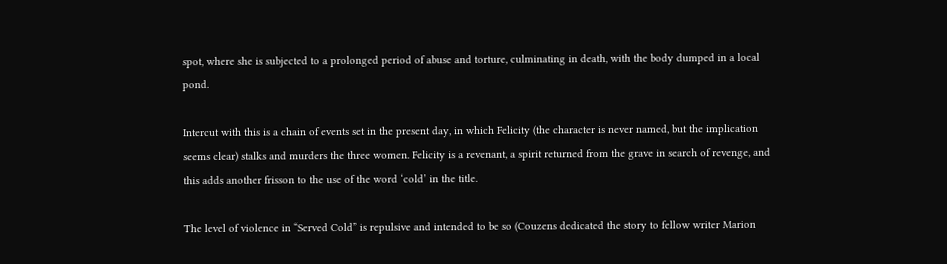spot, where she is subjected to a prolonged period of abuse and torture, culminating in death, with the body dumped in a local pond.

Intercut with this is a chain of events set in the present day, in which Felicity (the character is never named, but the implication seems clear) stalks and murders the three women. Felicity is a revenant, a spirit returned from the grave in search of revenge, and this adds another frisson to the use of the word ‘cold’ in the title.

The level of violence in “Served Cold” is repulsive and intended to be so (Couzens dedicated the story to fellow writer Marion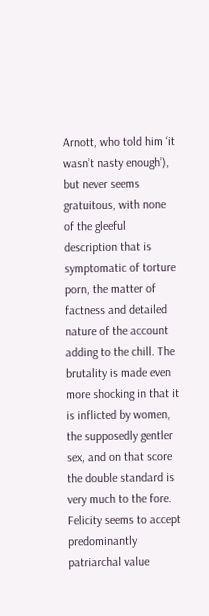Arnott, who told him ‘it wasn’t nasty enough’), but never seems gratuitous, with none of the gleeful description that is symptomatic of torture porn, the matter of factness and detailed nature of the account adding to the chill. The brutality is made even more shocking in that it is inflicted by women, the supposedly gentler sex, and on that score the double standard is very much to the fore. Felicity seems to accept predominantly patriarchal value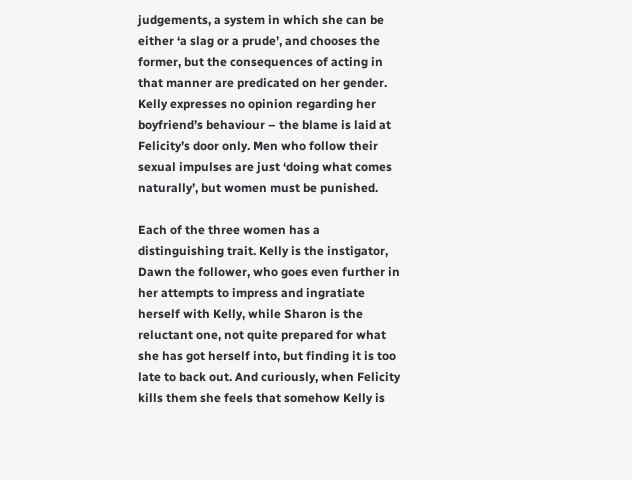judgements, a system in which she can be either ‘a slag or a prude’, and chooses the former, but the consequences of acting in that manner are predicated on her gender. Kelly expresses no opinion regarding her boyfriend’s behaviour – the blame is laid at Felicity’s door only. Men who follow their sexual impulses are just ‘doing what comes naturally’, but women must be punished.

Each of the three women has a distinguishing trait. Kelly is the instigator, Dawn the follower, who goes even further in her attempts to impress and ingratiate herself with Kelly, while Sharon is the reluctant one, not quite prepared for what she has got herself into, but finding it is too late to back out. And curiously, when Felicity kills them she feels that somehow Kelly is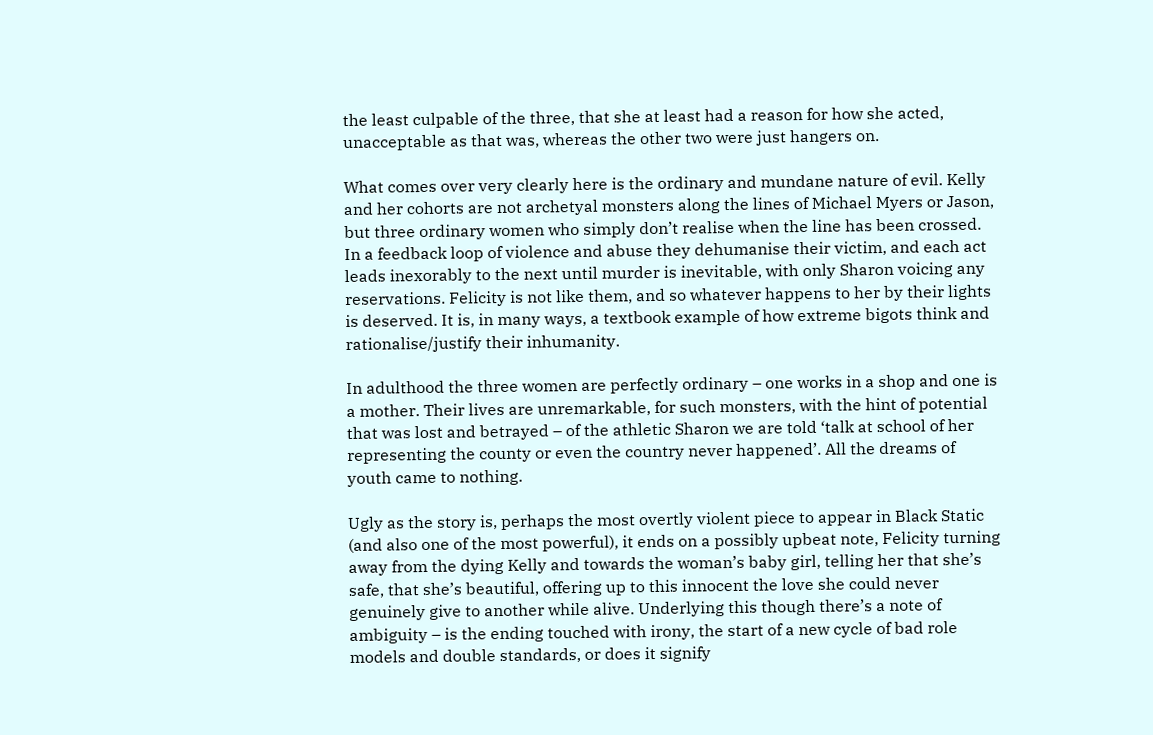the least culpable of the three, that she at least had a reason for how she acted, unacceptable as that was, whereas the other two were just hangers on.

What comes over very clearly here is the ordinary and mundane nature of evil. Kelly and her cohorts are not archetyal monsters along the lines of Michael Myers or Jason, but three ordinary women who simply don’t realise when the line has been crossed. In a feedback loop of violence and abuse they dehumanise their victim, and each act leads inexorably to the next until murder is inevitable, with only Sharon voicing any reservations. Felicity is not like them, and so whatever happens to her by their lights is deserved. It is, in many ways, a textbook example of how extreme bigots think and rationalise/justify their inhumanity.

In adulthood the three women are perfectly ordinary – one works in a shop and one is a mother. Their lives are unremarkable, for such monsters, with the hint of potential that was lost and betrayed – of the athletic Sharon we are told ‘talk at school of her representing the county or even the country never happened’. All the dreams of youth came to nothing.

Ugly as the story is, perhaps the most overtly violent piece to appear in Black Static (and also one of the most powerful), it ends on a possibly upbeat note, Felicity turning away from the dying Kelly and towards the woman’s baby girl, telling her that she’s safe, that she’s beautiful, offering up to this innocent the love she could never genuinely give to another while alive. Underlying this though there’s a note of ambiguity – is the ending touched with irony, the start of a new cycle of bad role models and double standards, or does it signify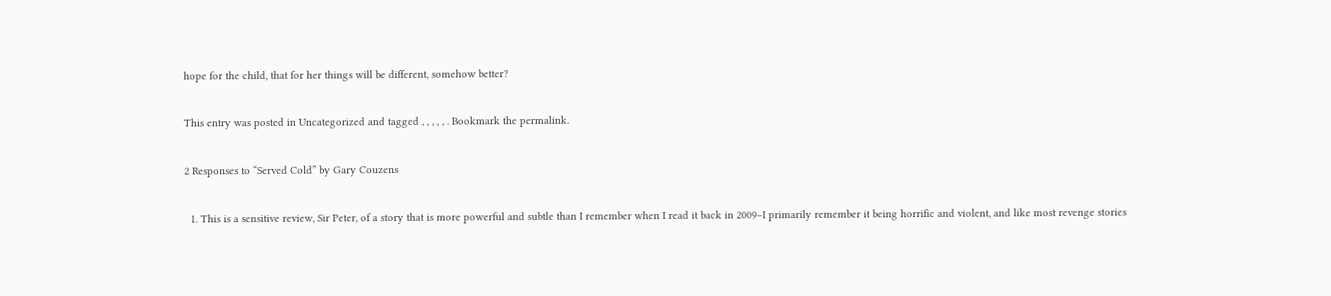hope for the child, that for her things will be different, somehow better?

This entry was posted in Uncategorized and tagged , , , , , . Bookmark the permalink.

2 Responses to “Served Cold” by Gary Couzens

  1. This is a sensitive review, Sir Peter, of a story that is more powerful and subtle than I remember when I read it back in 2009–I primarily remember it being horrific and violent, and like most revenge stories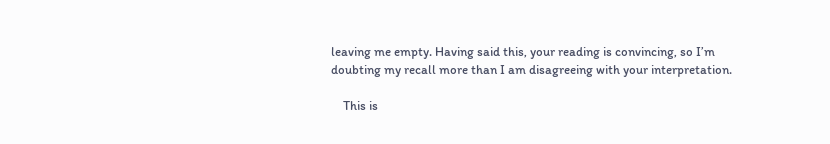leaving me empty. Having said this, your reading is convincing, so I’m doubting my recall more than I am disagreeing with your interpretation.

    This is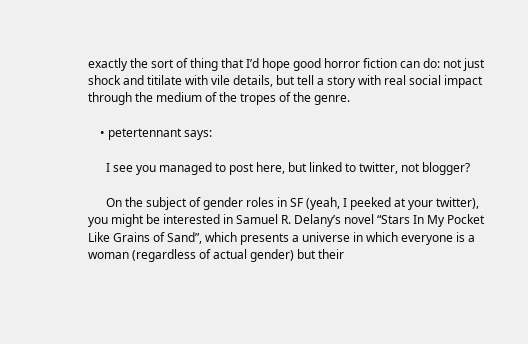exactly the sort of thing that I’d hope good horror fiction can do: not just shock and titilate with vile details, but tell a story with real social impact through the medium of the tropes of the genre.

    • petertennant says:

      I see you managed to post here, but linked to twitter, not blogger?

      On the subject of gender roles in SF (yeah, I peeked at your twitter), you might be interested in Samuel R. Delany’s novel “Stars In My Pocket Like Grains of Sand”, which presents a universe in which everyone is a woman (regardless of actual gender) but their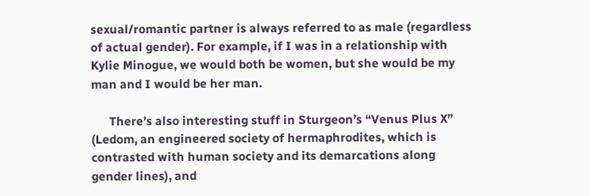sexual/romantic partner is always referred to as male (regardless of actual gender). For example, if I was in a relationship with Kylie Minogue, we would both be women, but she would be my man and I would be her man.

      There’s also interesting stuff in Sturgeon’s “Venus Plus X” (Ledom, an engineered society of hermaphrodites, which is contrasted with human society and its demarcations along gender lines), and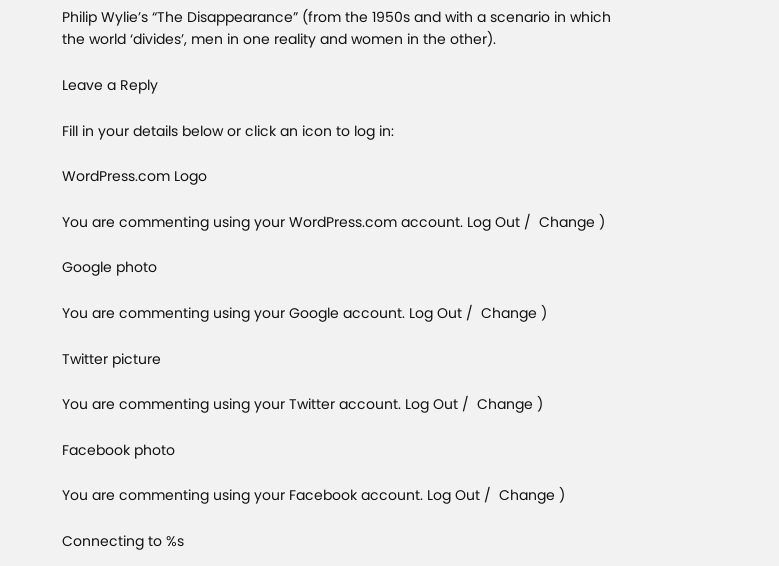Philip Wylie’s “The Disappearance” (from the 1950s and with a scenario in which the world ‘divides’, men in one reality and women in the other).

Leave a Reply

Fill in your details below or click an icon to log in:

WordPress.com Logo

You are commenting using your WordPress.com account. Log Out /  Change )

Google photo

You are commenting using your Google account. Log Out /  Change )

Twitter picture

You are commenting using your Twitter account. Log Out /  Change )

Facebook photo

You are commenting using your Facebook account. Log Out /  Change )

Connecting to %s